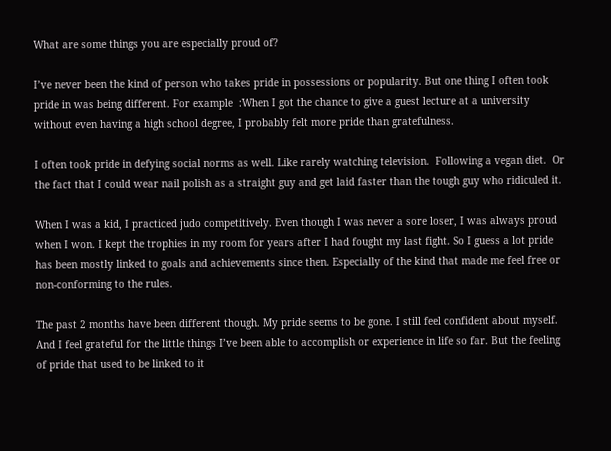What are some things you are especially proud of?

I’ve never been the kind of person who takes pride in possessions or popularity. But one thing I often took pride in was being different. For example  :When I got the chance to give a guest lecture at a university without even having a high school degree, I probably felt more pride than gratefulness.

I often took pride in defying social norms as well. Like rarely watching television.  Following a vegan diet.  Or the fact that I could wear nail polish as a straight guy and get laid faster than the tough guy who ridiculed it.

When I was a kid, I practiced judo competitively. Even though I was never a sore loser, I was always proud when I won. I kept the trophies in my room for years after I had fought my last fight. So I guess a lot pride has been mostly linked to goals and achievements since then. Especially of the kind that made me feel free or non-conforming to the rules.

The past 2 months have been different though. My pride seems to be gone. I still feel confident about myself. And I feel grateful for the little things I’ve been able to accomplish or experience in life so far. But the feeling of pride that used to be linked to it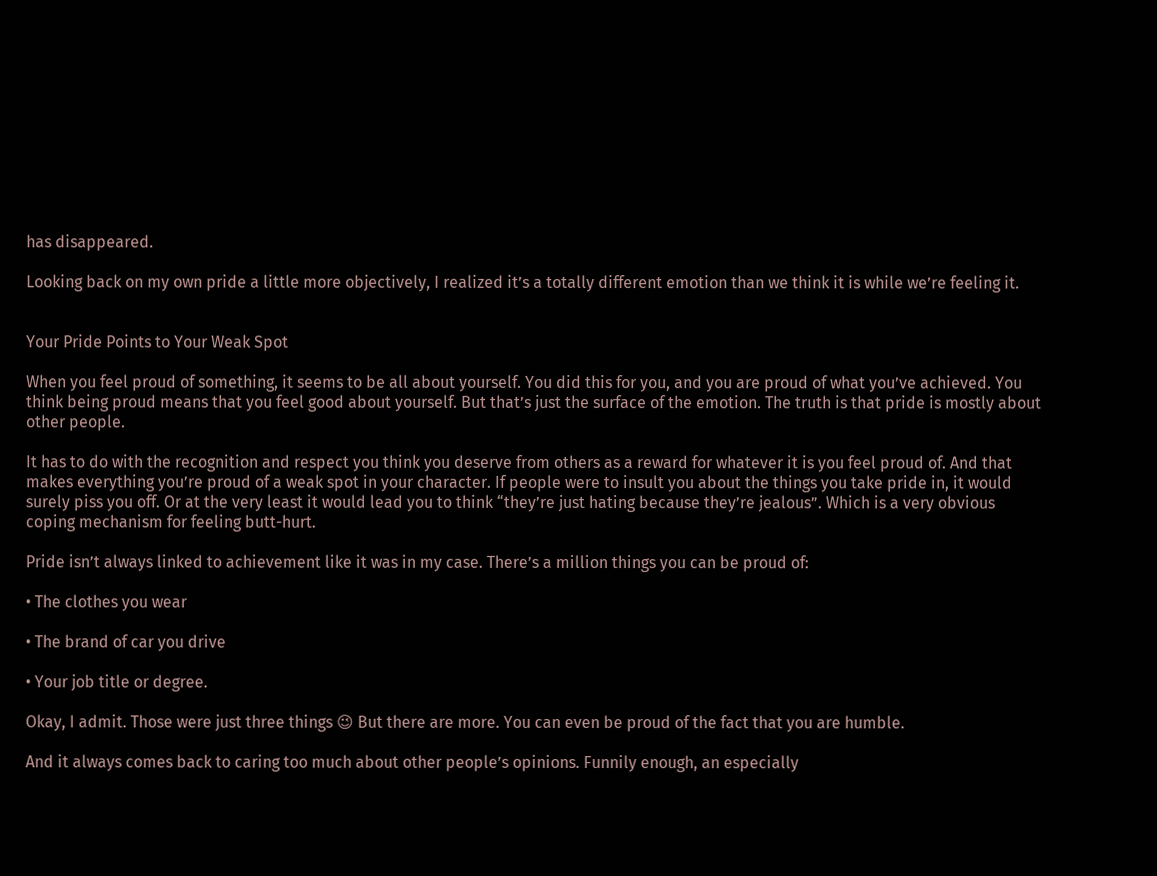has disappeared.

Looking back on my own pride a little more objectively, I realized it’s a totally different emotion than we think it is while we’re feeling it.


Your Pride Points to Your Weak Spot

When you feel proud of something, it seems to be all about yourself. You did this for you, and you are proud of what you’ve achieved. You think being proud means that you feel good about yourself. But that’s just the surface of the emotion. The truth is that pride is mostly about other people.

It has to do with the recognition and respect you think you deserve from others as a reward for whatever it is you feel proud of. And that makes everything you’re proud of a weak spot in your character. If people were to insult you about the things you take pride in, it would surely piss you off. Or at the very least it would lead you to think “they’re just hating because they’re jealous”. Which is a very obvious coping mechanism for feeling butt-hurt.

Pride isn’t always linked to achievement like it was in my case. There’s a million things you can be proud of:

• The clothes you wear

• The brand of car you drive

• Your job title or degree.

Okay, I admit. Those were just three things 😉 But there are more. You can even be proud of the fact that you are humble.

And it always comes back to caring too much about other people’s opinions. Funnily enough, an especially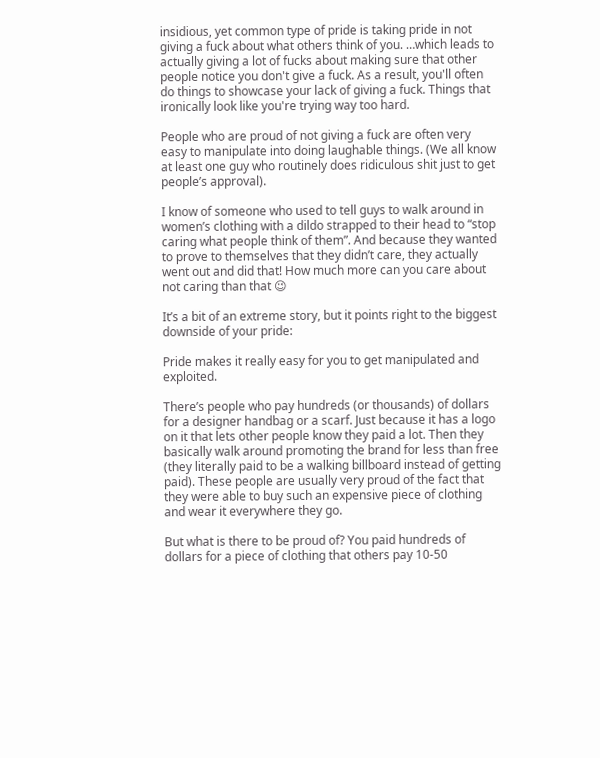insidious, yet common type of pride is taking pride in not giving a fuck about what others think of you. …which leads to actually giving a lot of fucks about making sure that other people notice you don't give a fuck. As a result, you'll often do things to showcase your lack of giving a fuck. Things that ironically look like you're trying way too hard.

People who are proud of not giving a fuck are often very easy to manipulate into doing laughable things. (We all know at least one guy who routinely does ridiculous shit just to get people’s approval).

I know of someone who used to tell guys to walk around in women’s clothing with a dildo strapped to their head to “stop caring what people think of them”. And because they wanted to prove to themselves that they didn’t care, they actually went out and did that! How much more can you care about not caring than that 😉

It’s a bit of an extreme story, but it points right to the biggest downside of your pride:

Pride makes it really easy for you to get manipulated and exploited.

There’s people who pay hundreds (or thousands) of dollars for a designer handbag or a scarf. Just because it has a logo on it that lets other people know they paid a lot. Then they basically walk around promoting the brand for less than free (they literally paid to be a walking billboard instead of getting paid). These people are usually very proud of the fact that they were able to buy such an expensive piece of clothing and wear it everywhere they go.

But what is there to be proud of? You paid hundreds of dollars for a piece of clothing that others pay 10-50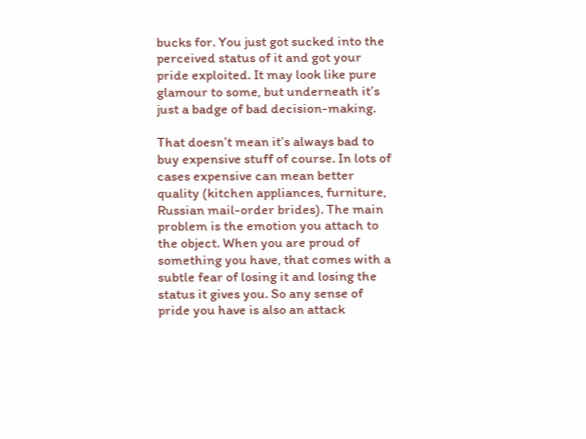bucks for. You just got sucked into the perceived status of it and got your pride exploited. It may look like pure glamour to some, but underneath it’s just a badge of bad decision-making.

That doesn’t mean it’s always bad to buy expensive stuff of course. In lots of cases expensive can mean better quality (kitchen appliances, furniture, Russian mail-order brides). The main problem is the emotion you attach to the object. When you are proud of something you have, that comes with a subtle fear of losing it and losing the status it gives you. So any sense of pride you have is also an attack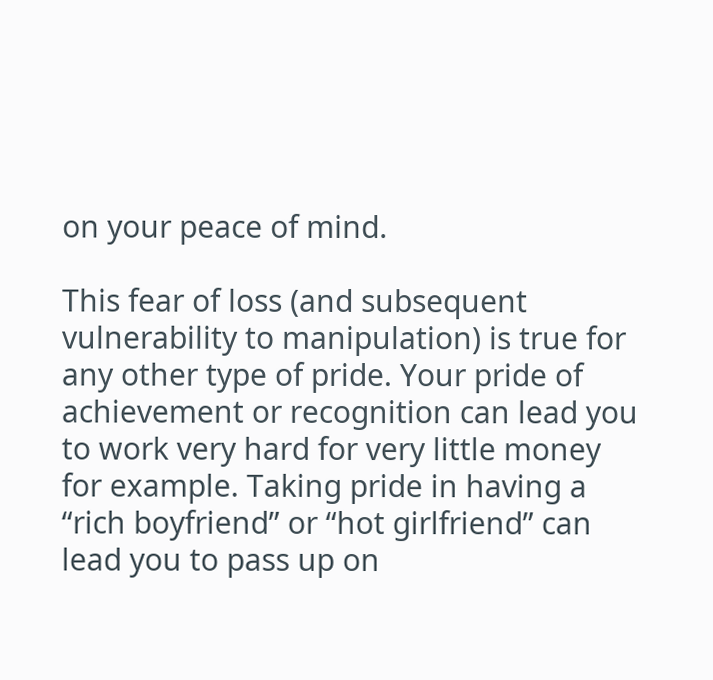on your peace of mind.

This fear of loss (and subsequent vulnerability to manipulation) is true for any other type of pride. Your pride of achievement or recognition can lead you to work very hard for very little money for example. Taking pride in having a “rich boyfriend” or “hot girlfriend” can lead you to pass up on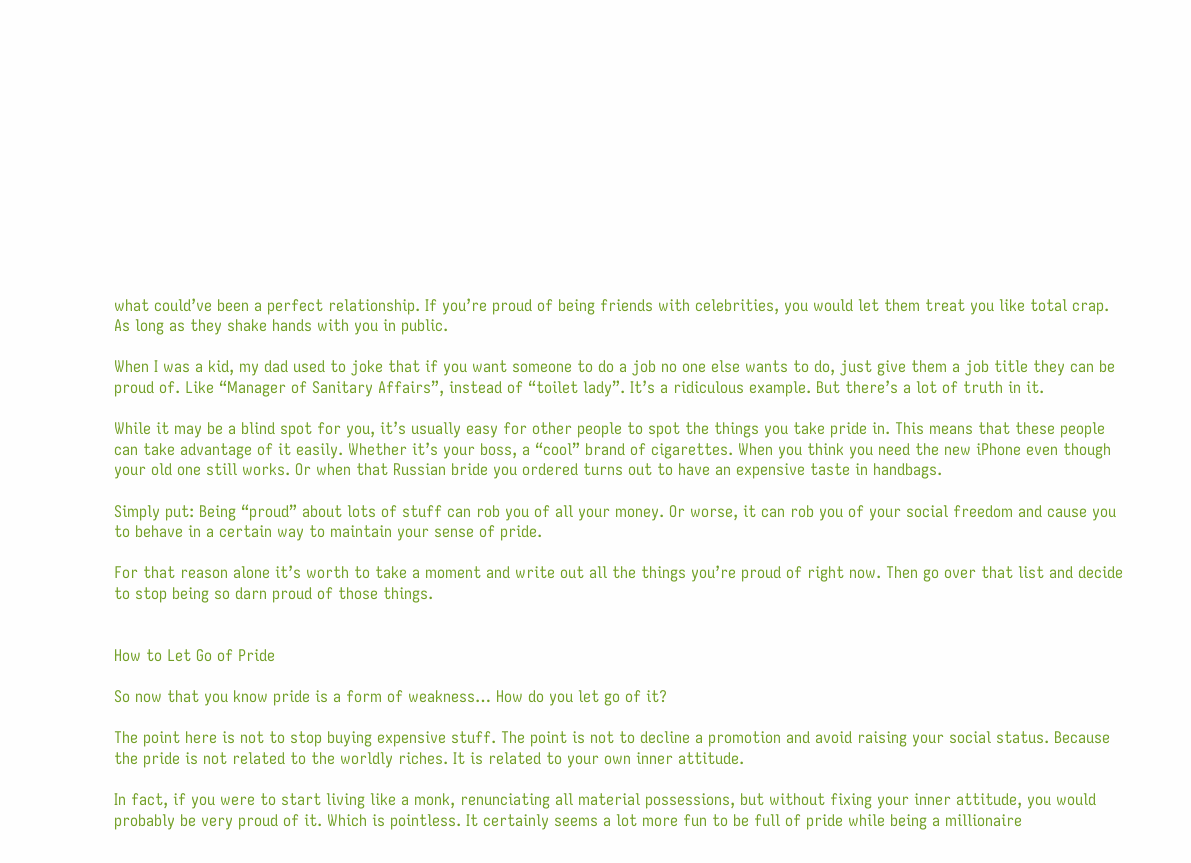what could’ve been a perfect relationship. If you’re proud of being friends with celebrities, you would let them treat you like total crap. As long as they shake hands with you in public.

When I was a kid, my dad used to joke that if you want someone to do a job no one else wants to do, just give them a job title they can be proud of. Like “Manager of Sanitary Affairs”, instead of “toilet lady”. It’s a ridiculous example. But there’s a lot of truth in it.

While it may be a blind spot for you, it’s usually easy for other people to spot the things you take pride in. This means that these people can take advantage of it easily. Whether it’s your boss, a “cool” brand of cigarettes. When you think you need the new iPhone even though your old one still works. Or when that Russian bride you ordered turns out to have an expensive taste in handbags.

Simply put: Being “proud” about lots of stuff can rob you of all your money. Or worse, it can rob you of your social freedom and cause you to behave in a certain way to maintain your sense of pride.

For that reason alone it’s worth to take a moment and write out all the things you’re proud of right now. Then go over that list and decide to stop being so darn proud of those things.


How to Let Go of Pride

So now that you know pride is a form of weakness… How do you let go of it?

The point here is not to stop buying expensive stuff. The point is not to decline a promotion and avoid raising your social status. Because the pride is not related to the worldly riches. It is related to your own inner attitude.

In fact, if you were to start living like a monk, renunciating all material possessions, but without fixing your inner attitude, you would probably be very proud of it. Which is pointless. It certainly seems a lot more fun to be full of pride while being a millionaire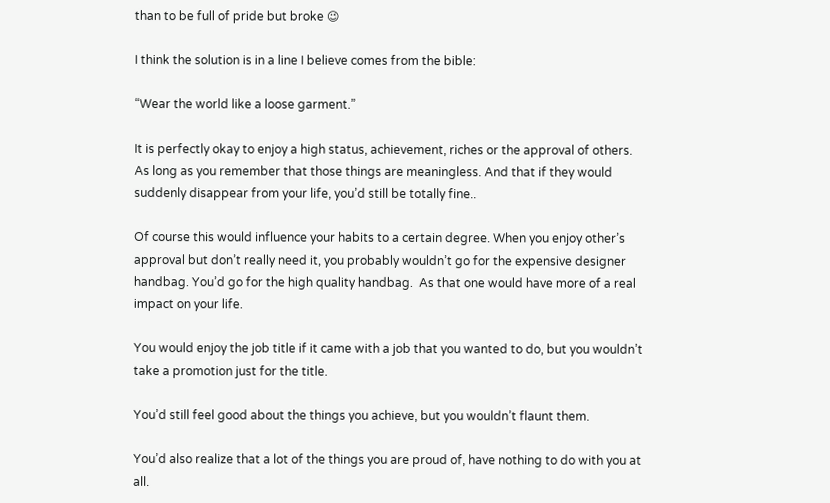than to be full of pride but broke 😉

I think the solution is in a line I believe comes from the bible:

“Wear the world like a loose garment.”

It is perfectly okay to enjoy a high status, achievement, riches or the approval of others. As long as you remember that those things are meaningless. And that if they would suddenly disappear from your life, you’d still be totally fine..

Of course this would influence your habits to a certain degree. When you enjoy other’s approval but don’t really need it, you probably wouldn’t go for the expensive designer handbag. You’d go for the high quality handbag.  As that one would have more of a real impact on your life.

You would enjoy the job title if it came with a job that you wanted to do, but you wouldn’t take a promotion just for the title.

You’d still feel good about the things you achieve, but you wouldn’t flaunt them.

You’d also realize that a lot of the things you are proud of, have nothing to do with you at all.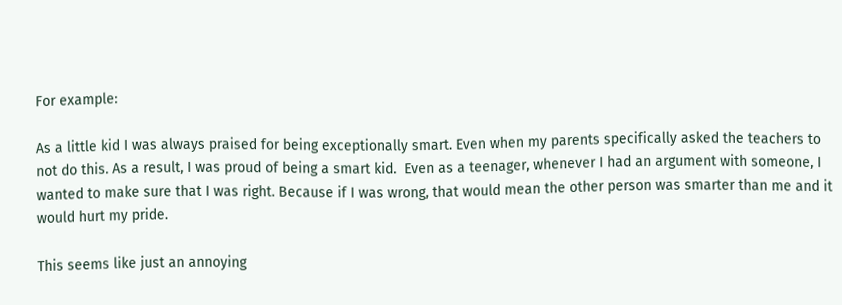For example:

As a little kid I was always praised for being exceptionally smart. Even when my parents specifically asked the teachers to not do this. As a result, I was proud of being a smart kid.  Even as a teenager, whenever I had an argument with someone, I wanted to make sure that I was right. Because if I was wrong, that would mean the other person was smarter than me and it would hurt my pride.

This seems like just an annoying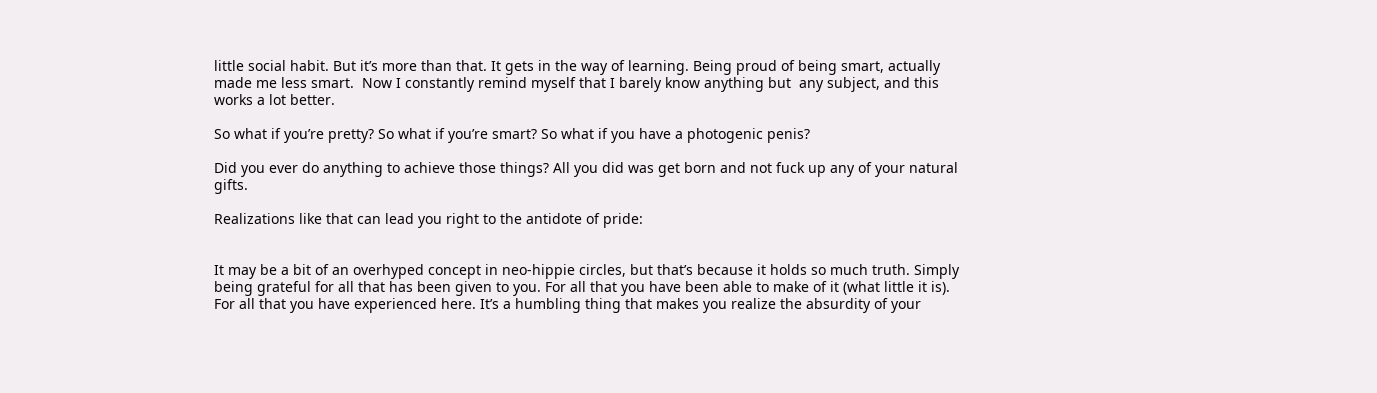little social habit. But it’s more than that. It gets in the way of learning. Being proud of being smart, actually made me less smart.  Now I constantly remind myself that I barely know anything but  any subject, and this works a lot better.

So what if you’re pretty? So what if you’re smart? So what if you have a photogenic penis?

Did you ever do anything to achieve those things? All you did was get born and not fuck up any of your natural gifts.

Realizations like that can lead you right to the antidote of pride:


It may be a bit of an overhyped concept in neo-hippie circles, but that’s because it holds so much truth. Simply being grateful for all that has been given to you. For all that you have been able to make of it (what little it is). For all that you have experienced here. It’s a humbling thing that makes you realize the absurdity of your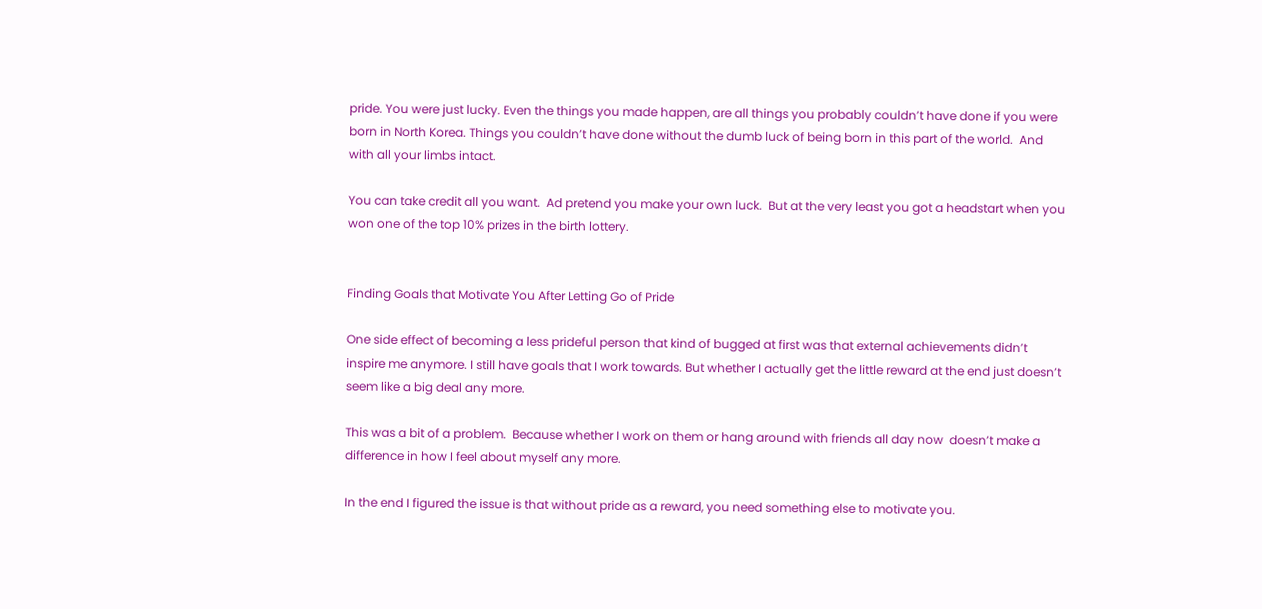pride. You were just lucky. Even the things you made happen, are all things you probably couldn’t have done if you were born in North Korea. Things you couldn’t have done without the dumb luck of being born in this part of the world.  And with all your limbs intact.

You can take credit all you want.  Ad pretend you make your own luck.  But at the very least you got a headstart when you won one of the top 10% prizes in the birth lottery.


Finding Goals that Motivate You After Letting Go of Pride

One side effect of becoming a less prideful person that kind of bugged at first was that external achievements didn’t inspire me anymore. I still have goals that I work towards. But whether I actually get the little reward at the end just doesn’t seem like a big deal any more.

This was a bit of a problem.  Because whether I work on them or hang around with friends all day now  doesn’t make a difference in how I feel about myself any more.

In the end I figured the issue is that without pride as a reward, you need something else to motivate you.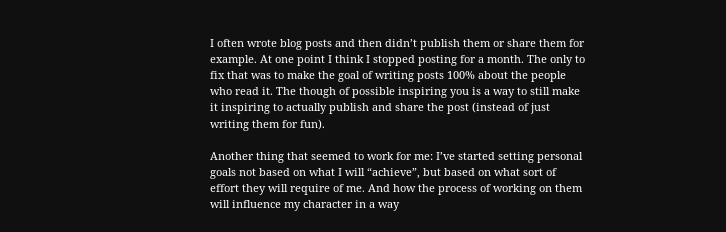I often wrote blog posts and then didn’t publish them or share them for example. At one point I think I stopped posting for a month. The only to fix that was to make the goal of writing posts 100% about the people who read it. The though of possible inspiring you is a way to still make it inspiring to actually publish and share the post (instead of just writing them for fun).

Another thing that seemed to work for me: I’ve started setting personal goals not based on what I will “achieve”, but based on what sort of effort they will require of me. And how the process of working on them will influence my character in a way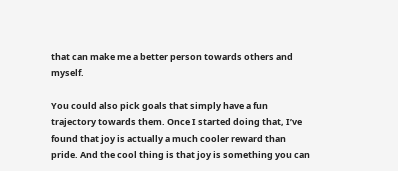that can make me a better person towards others and myself.

You could also pick goals that simply have a fun trajectory towards them. Once I started doing that, I’ve found that joy is actually a much cooler reward than pride. And the cool thing is that joy is something you can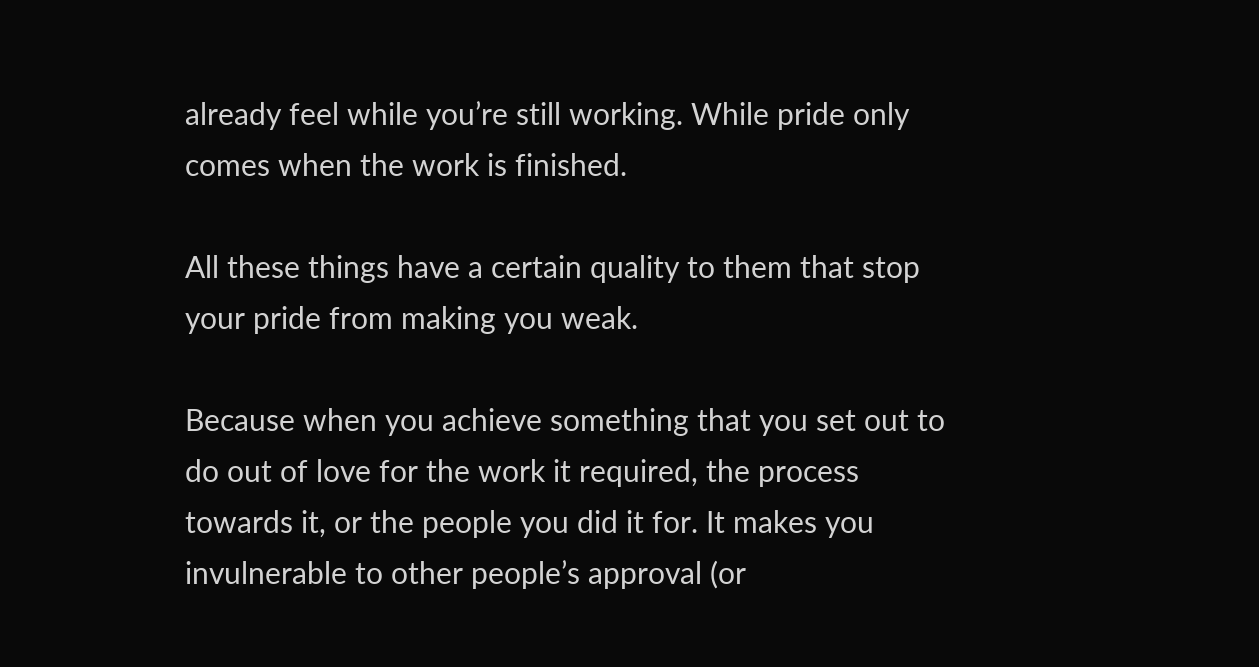already feel while you’re still working. While pride only comes when the work is finished.

All these things have a certain quality to them that stop your pride from making you weak.

Because when you achieve something that you set out to do out of love for the work it required, the process towards it, or the people you did it for. It makes you invulnerable to other people’s approval (or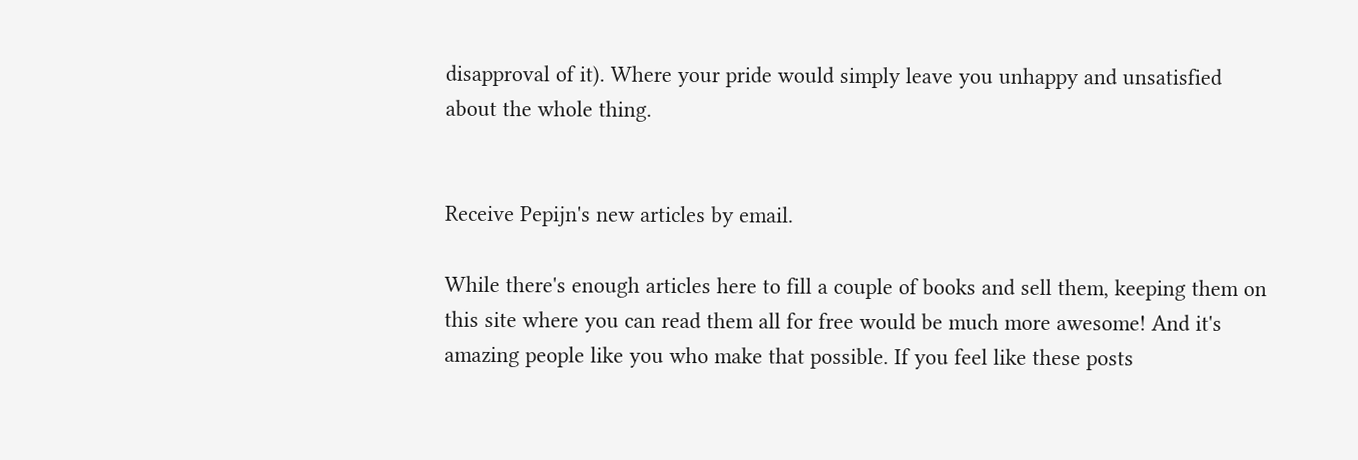disapproval of it). Where your pride would simply leave you unhappy and unsatisfied about the whole thing.


Receive Pepijn's new articles by email.

While there's enough articles here to fill a couple of books and sell them, keeping them on this site where you can read them all for free would be much more awesome! And it's amazing people like you who make that possible. If you feel like these posts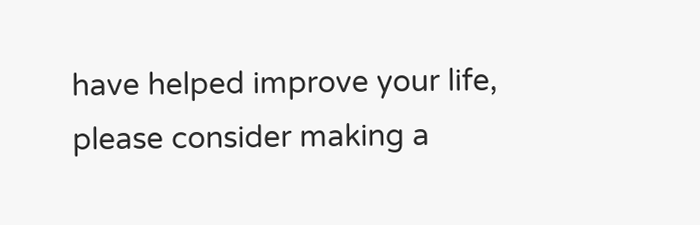have helped improve your life, please consider making a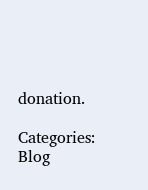donation.

Categories: Blog